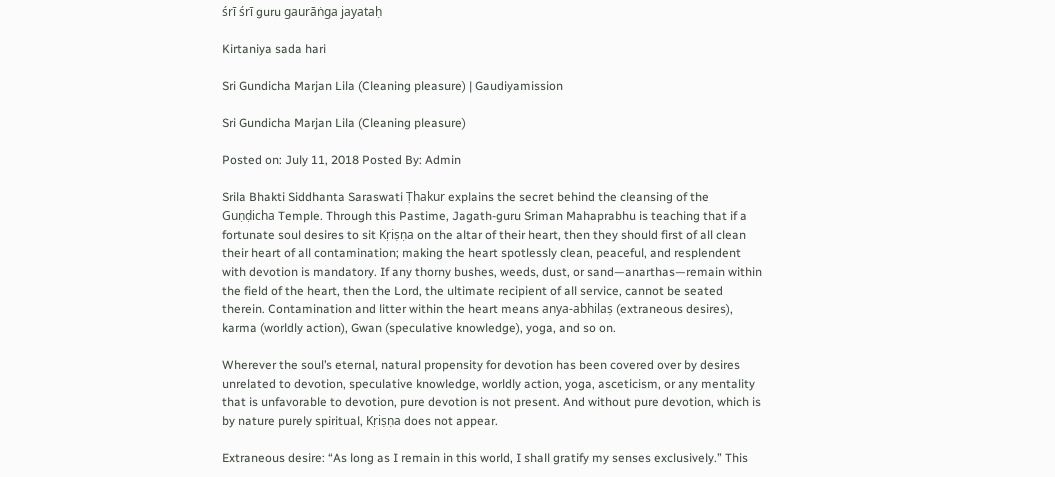śrī śrī guru gaurāṅga jayataḥ

Kirtaniya sada hari

Sri Gundicha Marjan Lila (Cleaning pleasure) | Gaudiyamission

Sri Gundicha Marjan Lila (Cleaning pleasure)

Posted on: July 11, 2018 Posted By: Admin

Srila Bhakti Siddhanta Saraswati Ṭhakur explains the secret behind the cleansing of the Guṇḍicha Temple. Through this Pastime, Jagath-guru Sriman Mahaprabhu is teaching that if a fortunate soul desires to sit Kṛiṣṇa on the altar of their heart, then they should first of all clean their heart of all contamination; making the heart spotlessly clean, peaceful, and resplendent with devotion is mandatory. If any thorny bushes, weeds, dust, or sand—anarthas—remain within the field of the heart, then the Lord, the ultimate recipient of all service, cannot be seated therein. Contamination and litter within the heart means anya-abhilaṣ (extraneous desires), karma (worldly action), Gwan (speculative knowledge), yoga, and so on.

Wherever the soul’s eternal, natural propensity for devotion has been covered over by desires unrelated to devotion, speculative knowledge, worldly action, yoga, asceticism, or any mentality that is unfavorable to devotion, pure devotion is not present. And without pure devotion, which is by nature purely spiritual, Kṛiṣṇa does not appear.

Extraneous desire: “As long as I remain in this world, I shall gratify my senses exclusively.” This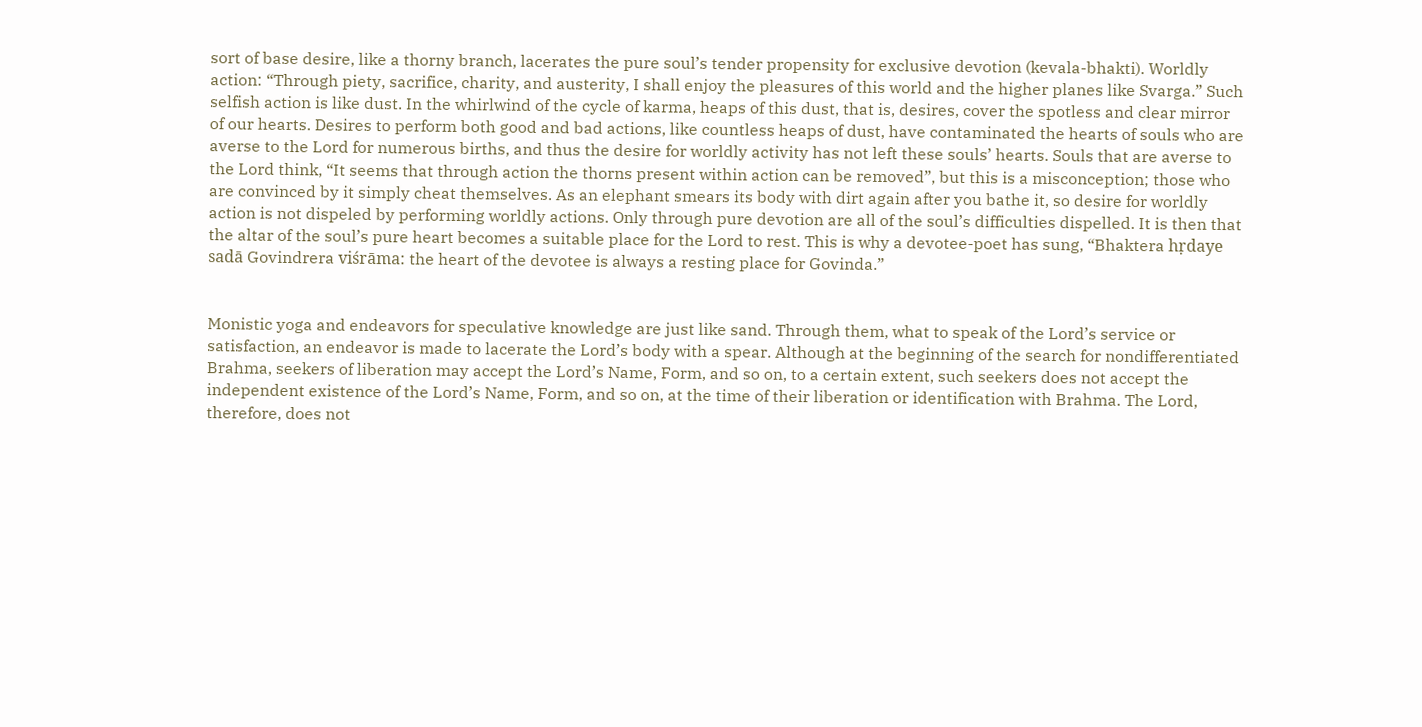sort of base desire, like a thorny branch, lacerates the pure soul’s tender propensity for exclusive devotion (kevala-bhakti). Worldly action: “Through piety, sacrifice, charity, and austerity, I shall enjoy the pleasures of this world and the higher planes like Svarga.” Such selfish action is like dust. In the whirlwind of the cycle of karma, heaps of this dust, that is, desires, cover the spotless and clear mirror of our hearts. Desires to perform both good and bad actions, like countless heaps of dust, have contaminated the hearts of souls who are averse to the Lord for numerous births, and thus the desire for worldly activity has not left these souls’ hearts. Souls that are averse to the Lord think, “It seems that through action the thorns present within action can be removed”, but this is a misconception; those who are convinced by it simply cheat themselves. As an elephant smears its body with dirt again after you bathe it, so desire for worldly action is not dispeled by performing worldly actions. Only through pure devotion are all of the soul’s difficulties dispelled. It is then that the altar of the soul’s pure heart becomes a suitable place for the Lord to rest. This is why a devotee-poet has sung, “Bhaktera hṛdaye sadā Govindrera viśrāma: the heart of the devotee is always a resting place for Govinda.”


Monistic yoga and endeavors for speculative knowledge are just like sand. Through them, what to speak of the Lord’s service or satisfaction, an endeavor is made to lacerate the Lord’s body with a spear. Although at the beginning of the search for nondifferentiated Brahma, seekers of liberation may accept the Lord’s Name, Form, and so on, to a certain extent, such seekers does not accept the independent existence of the Lord’s Name, Form, and so on, at the time of their liberation or identification with Brahma. The Lord, therefore, does not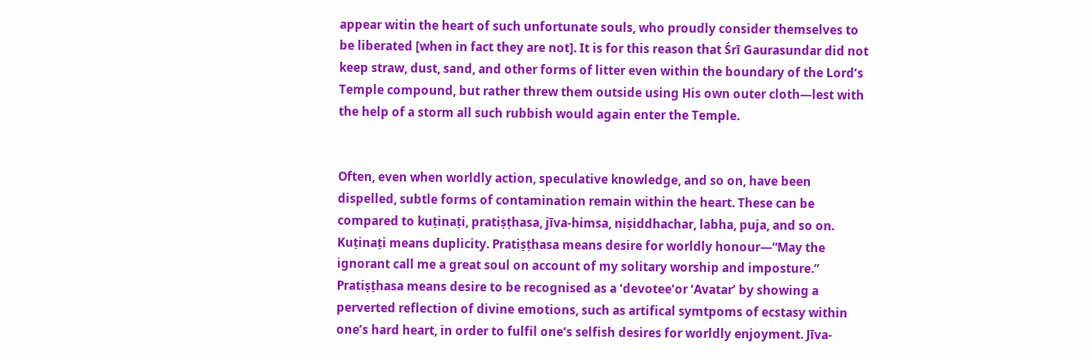appear witin the heart of such unfortunate souls, who proudly consider themselves to be liberated [when in fact they are not]. It is for this reason that Śrī Gaurasundar did not keep straw, dust, sand, and other forms of litter even within the boundary of the Lord’s Temple compound, but rather threw them outside using His own outer cloth—lest with the help of a storm all such rubbish would again enter the Temple.


Often, even when worldly action, speculative knowledge, and so on, have been dispelled, subtle forms of contamination remain within the heart. These can be compared to kuṭinaṭi, pratiṣṭhasa, jīva-himsa, niṣiddhachar, labha, puja, and so on. Kuṭinaṭi means duplicity. Pratiṣṭhasa means desire for worldly honour—“May the ignorant call me a great soul on account of my solitary worship and imposture.” Pratiṣṭhasa means desire to be recognised as a ‘devotee’or ‘Avatar’ by showing a perverted reflection of divine emotions, such as artifical symtpoms of ecstasy within one’s hard heart, in order to fulfil one’s selfish desires for worldly enjoyment. Jīva-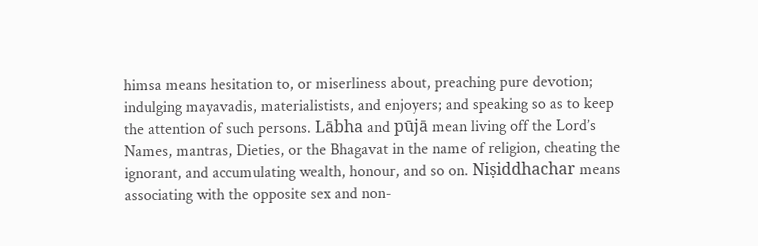himsa means hesitation to, or miserliness about, preaching pure devotion; indulging mayavadis, materialistists, and enjoyers; and speaking so as to keep the attention of such persons. Lābha and pūjā mean living off the Lord’s Names, mantras, Dieties, or the Bhagavat in the name of religion, cheating the ignorant, and accumulating wealth, honour, and so on. Niṣiddhachar means associating with the opposite sex and non-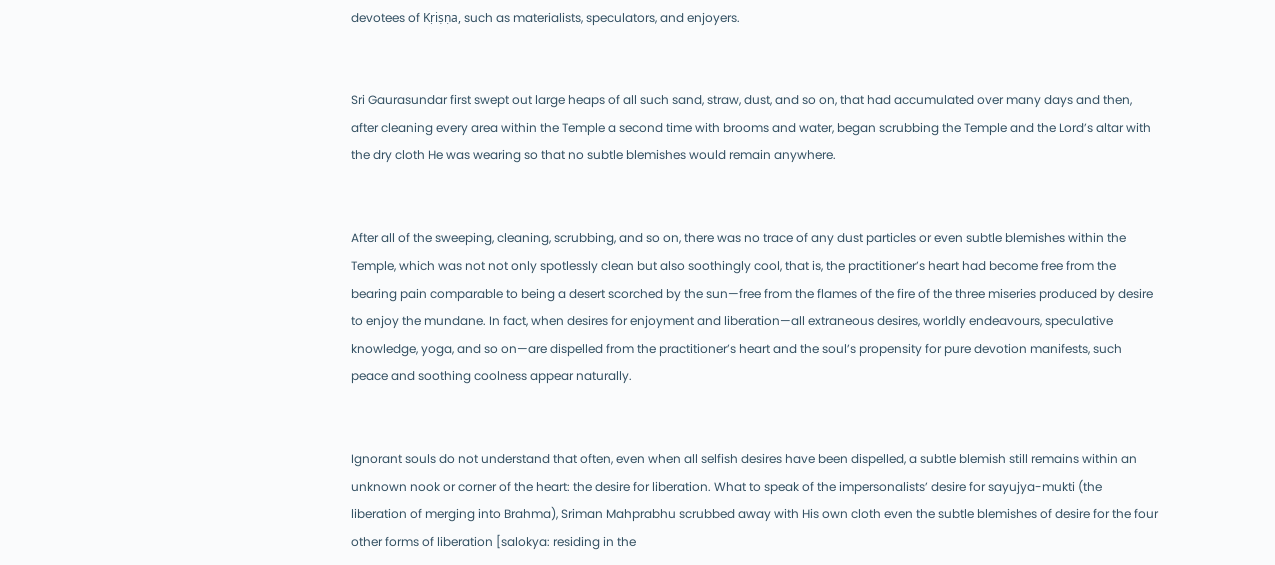devotees of Kṛiṣṇa, such as materialists, speculators, and enjoyers.


Sri Gaurasundar first swept out large heaps of all such sand, straw, dust, and so on, that had accumulated over many days and then, after cleaning every area within the Temple a second time with brooms and water, began scrubbing the Temple and the Lord’s altar with the dry cloth He was wearing so that no subtle blemishes would remain anywhere.


After all of the sweeping, cleaning, scrubbing, and so on, there was no trace of any dust particles or even subtle blemishes within the Temple, which was not not only spotlessly clean but also soothingly cool, that is, the practitioner’s heart had become free from the bearing pain comparable to being a desert scorched by the sun—free from the flames of the fire of the three miseries produced by desire to enjoy the mundane. In fact, when desires for enjoyment and liberation—all extraneous desires, worldly endeavours, speculative knowledge, yoga, and so on—are dispelled from the practitioner’s heart and the soul’s propensity for pure devotion manifests, such peace and soothing coolness appear naturally.


Ignorant souls do not understand that often, even when all selfish desires have been dispelled, a subtle blemish still remains within an unknown nook or corner of the heart: the desire for liberation. What to speak of the impersonalists’ desire for sayujya-mukti (the liberation of merging into Brahma), Sriman Mahprabhu scrubbed away with His own cloth even the subtle blemishes of desire for the four other forms of liberation [salokya: residing in the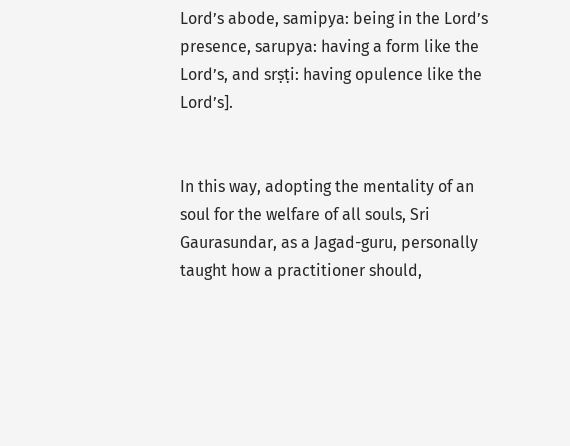Lord’s abode, samipya: being in the Lord’s presence, sarupya: having a form like the Lord’s, and srṣṭi: having opulence like the Lord’s].


In this way, adopting the mentality of an soul for the welfare of all souls, Sri Gaurasundar, as a Jagad-guru, personally taught how a practitioner should,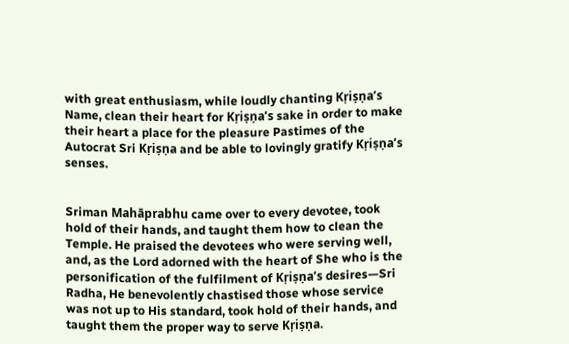with great enthusiasm, while loudly chanting Kṛiṣṇa’s Name, clean their heart for Kṛiṣṇa’s sake in order to make their heart a place for the pleasure Pastimes of the Autocrat Sri Kṛiṣṇa and be able to lovingly gratify Kṛiṣṇa’s senses.


Sriman Mahāprabhu came over to every devotee, took hold of their hands, and taught them how to clean the Temple. He praised the devotees who were serving well, and, as the Lord adorned with the heart of She who is the personification of the fulfilment of Kṛiṣṇa’s desires—Sri Radha, He benevolently chastised those whose service was not up to His standard, took hold of their hands, and taught them the proper way to serve Kṛiṣṇa.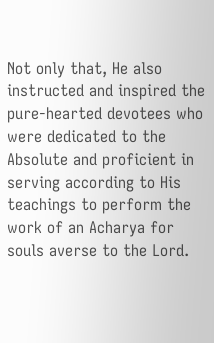Not only that, He also instructed and inspired the pure-hearted devotees who were dedicated to the Absolute and proficient in serving according to His teachings to perform the work of an Acharya for souls averse to the Lord.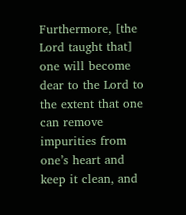Furthermore, [the Lord taught that] one will become dear to the Lord to the extent that one can remove impurities from one’s heart and keep it clean, and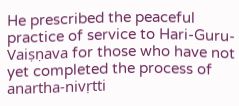He prescribed the peaceful practice of service to Hari-Guru-Vaiṣṇava for those who have not yet completed the process of anartha-nivṛtti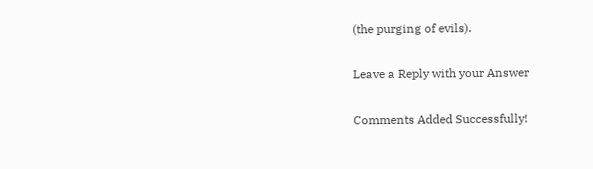(the purging of evils).

Leave a Reply with your Answer

Comments Added Successfully!